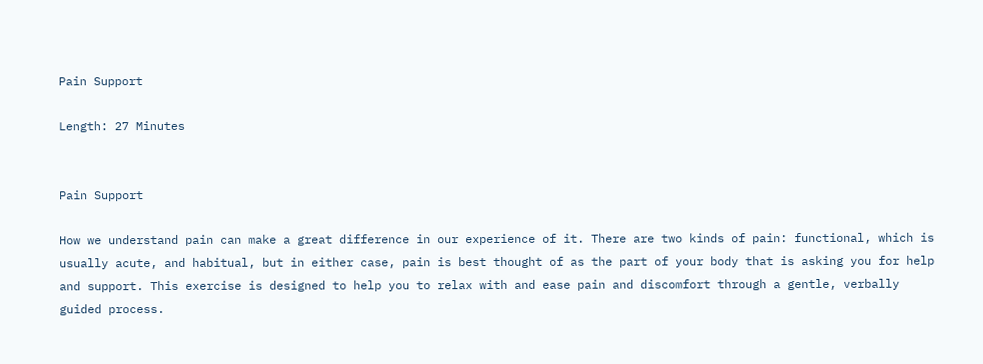Pain Support

Length: 27 Minutes


Pain Support

How we understand pain can make a great difference in our experience of it. There are two kinds of pain: functional, which is usually acute, and habitual, but in either case, pain is best thought of as the part of your body that is asking you for help and support. This exercise is designed to help you to relax with and ease pain and discomfort through a gentle, verbally guided process.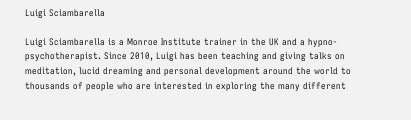Luigi Sciambarella

Luigi Sciambarella is a Monroe Institute trainer in the UK and a hypno-psychotherapist. Since 2010, Luigi has been teaching and giving talks on meditation, lucid dreaming and personal development around the world to thousands of people who are interested in exploring the many different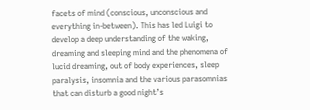facets of mind (conscious, unconscious and everything in-between). This has led Luigi to develop a deep understanding of the waking, dreaming and sleeping mind and the phenomena of lucid dreaming, out of body experiences, sleep paralysis, insomnia and the various parasomnias that can disturb a good night’s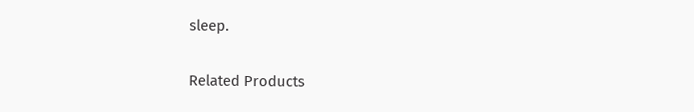sleep.

Related Products